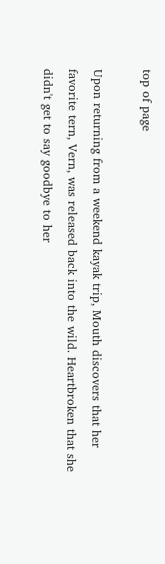top of page

Upon returning from a weekend kayak trip, Mouth discovers that her favorite tern, Vern, was released back into the wild. Heartbroken that she didn't get to say goodbye to her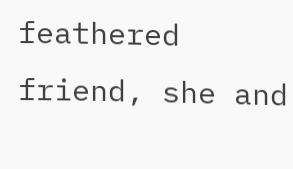feathered friend, she and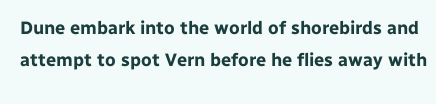Dune embark into the world of shorebirds and attempt to spot Vern before he flies away with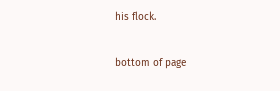his flock.

bottom of page